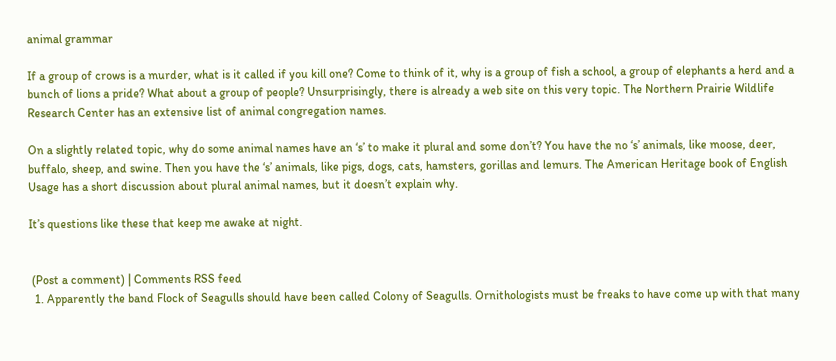animal grammar

If a group of crows is a murder, what is it called if you kill one? Come to think of it, why is a group of fish a school, a group of elephants a herd and a bunch of lions a pride? What about a group of people? Unsurprisingly, there is already a web site on this very topic. The Northern Prairie Wildlife Research Center has an extensive list of animal congregation names.

On a slightly related topic, why do some animal names have an ‘s’ to make it plural and some don’t? You have the no ‘s’ animals, like moose, deer, buffalo, sheep, and swine. Then you have the ‘s’ animals, like pigs, dogs, cats, hamsters, gorillas and lemurs. The American Heritage book of English Usage has a short discussion about plural animal names, but it doesn’t explain why.

It’s questions like these that keep me awake at night.


 (Post a comment) | Comments RSS feed
  1. Apparently the band Flock of Seagulls should have been called Colony of Seagulls. Ornithologists must be freaks to have come up with that many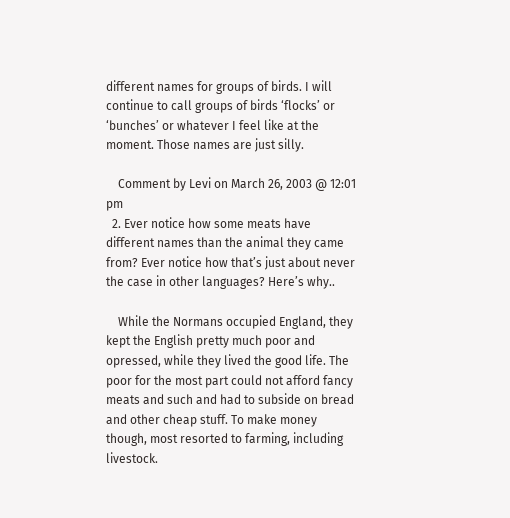different names for groups of birds. I will continue to call groups of birds ‘flocks’ or ‘bunches’ or whatever I feel like at the moment. Those names are just silly.

    Comment by Levi on March 26, 2003 @ 12:01 pm
  2. Ever notice how some meats have different names than the animal they came from? Ever notice how that’s just about never the case in other languages? Here’s why..

    While the Normans occupied England, they kept the English pretty much poor and opressed, while they lived the good life. The poor for the most part could not afford fancy meats and such and had to subside on bread and other cheap stuff. To make money though, most resorted to farming, including livestock.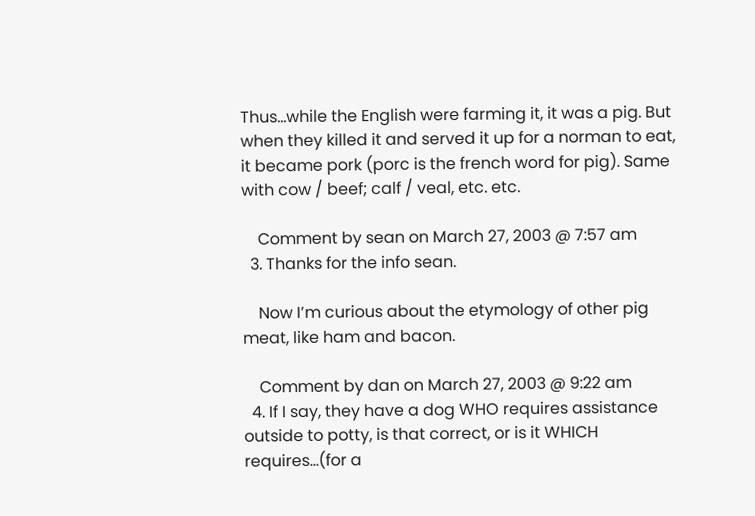Thus…while the English were farming it, it was a pig. But when they killed it and served it up for a norman to eat, it became pork (porc is the french word for pig). Same with cow / beef; calf / veal, etc. etc.

    Comment by sean on March 27, 2003 @ 7:57 am
  3. Thanks for the info sean.

    Now I’m curious about the etymology of other pig meat, like ham and bacon.

    Comment by dan on March 27, 2003 @ 9:22 am
  4. If I say, they have a dog WHO requires assistance outside to potty, is that correct, or is it WHICH requires…(for a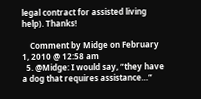legal contract for assisted living help). Thanks!

    Comment by Midge on February 1, 2010 @ 12:58 am
  5. @Midge: I would say, “they have a dog that requires assistance…”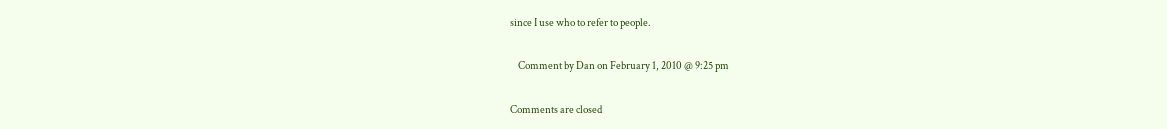since I use who to refer to people.

    Comment by Dan on February 1, 2010 @ 9:25 pm

Comments are closed